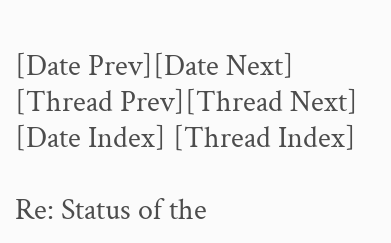[Date Prev][Date Next] [Thread Prev][Thread Next] [Date Index] [Thread Index]

Re: Status of the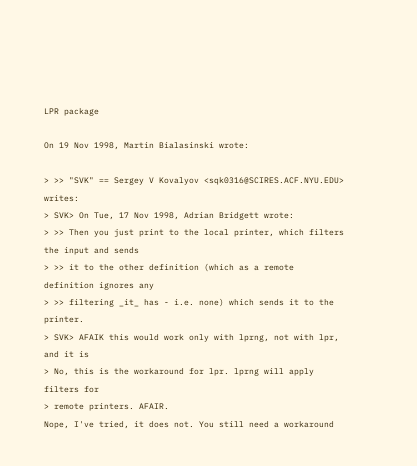LPR package

On 19 Nov 1998, Martin Bialasinski wrote:

> >> "SVK" == Sergey V Kovalyov <sqk0316@SCIRES.ACF.NYU.EDU> writes:
> SVK> On Tue, 17 Nov 1998, Adrian Bridgett wrote:
> >> Then you just print to the local printer, which filters the input and sends
> >> it to the other definition (which as a remote definition ignores any
> >> filtering _it_ has - i.e. none) which sends it to the printer.
> SVK> AFAIK this would work only with lprng, not with lpr, and it is
> No, this is the workaround for lpr. lprng will apply filters for
> remote printers. AFAIR.
Nope, I've tried, it does not. You still need a workaround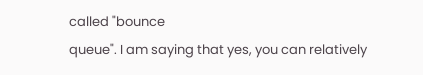called "bounce
queue". I am saying that yes, you can relatively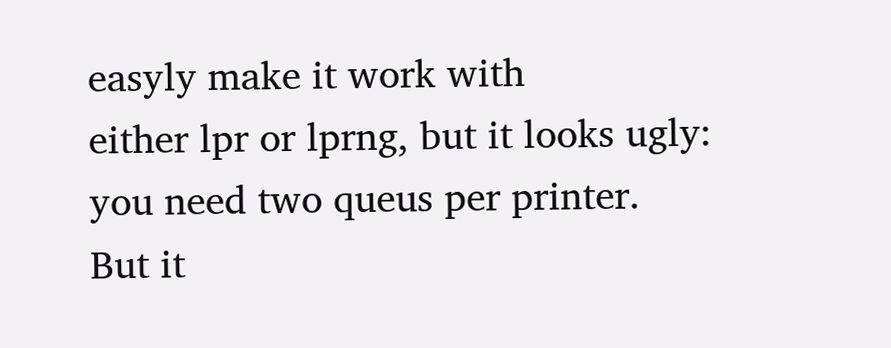easyly make it work with
either lpr or lprng, but it looks ugly: you need two queus per printer.
But it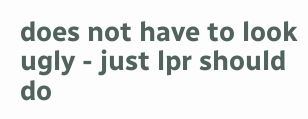does not have to look ugly - just lpr should do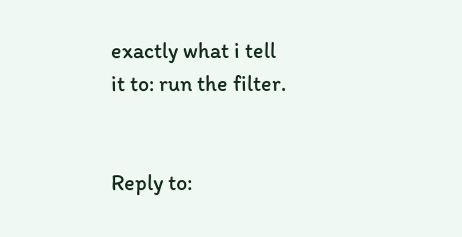exactly what i tell
it to: run the filter.


Reply to: